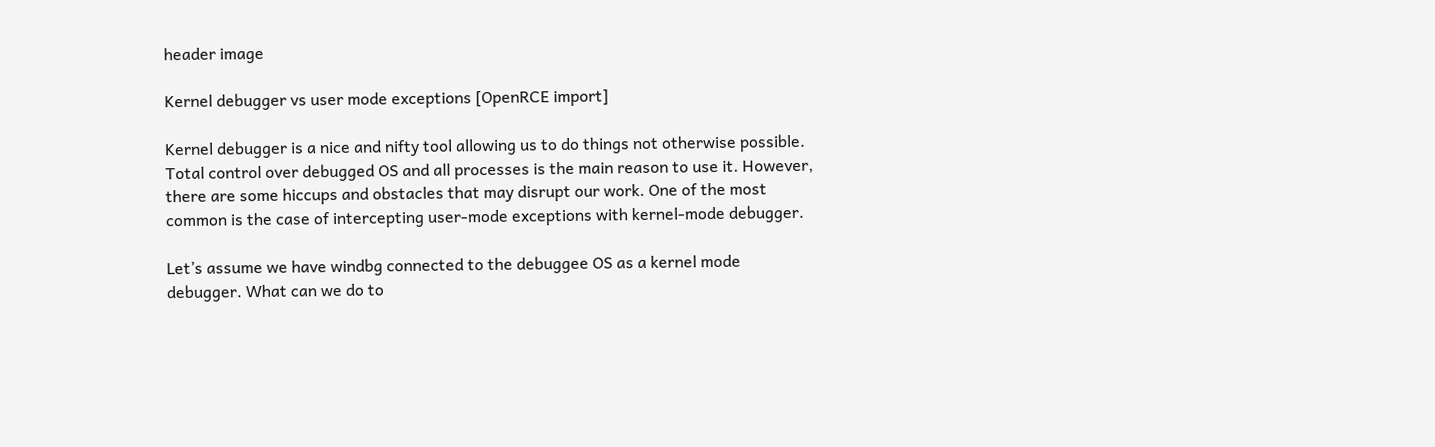header image

Kernel debugger vs user mode exceptions [OpenRCE import]

Kernel debugger is a nice and nifty tool allowing us to do things not otherwise possible. Total control over debugged OS and all processes is the main reason to use it. However, there are some hiccups and obstacles that may disrupt our work. One of the most common is the case of intercepting user-mode exceptions with kernel-mode debugger.

Let’s assume we have windbg connected to the debuggee OS as a kernel mode debugger. What can we do to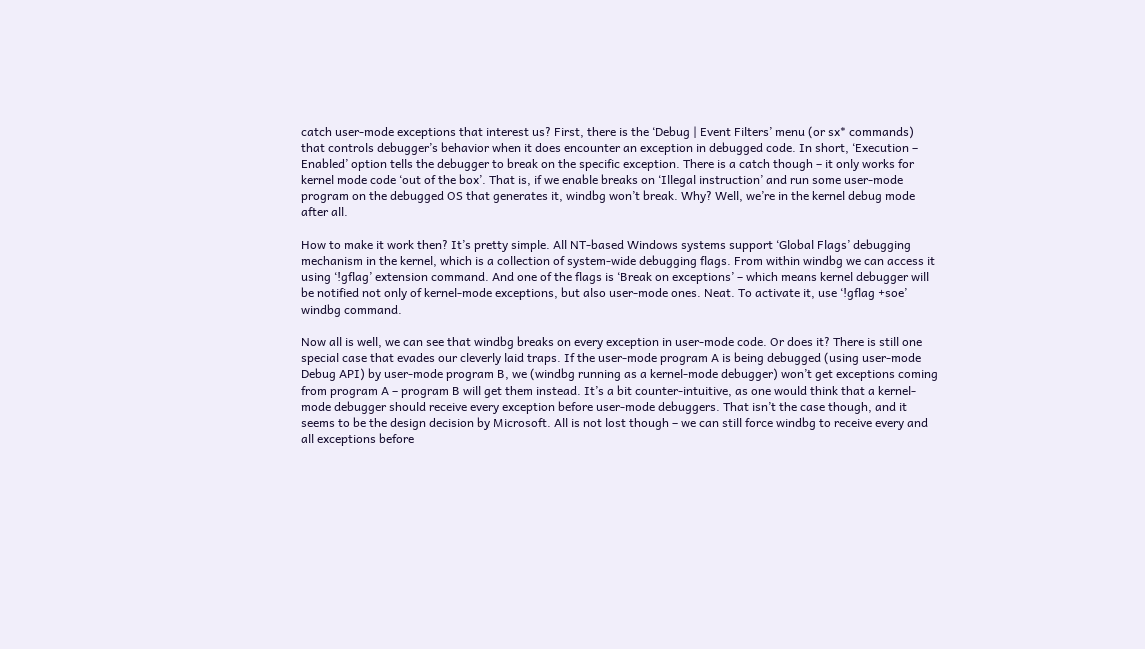catch user-mode exceptions that interest us? First, there is the ‘Debug | Event Filters’ menu (or sx* commands) that controls debugger’s behavior when it does encounter an exception in debugged code. In short, ‘Execution – Enabled’ option tells the debugger to break on the specific exception. There is a catch though – it only works for kernel mode code ‘out of the box’. That is, if we enable breaks on ‘Illegal instruction’ and run some user-mode program on the debugged OS that generates it, windbg won’t break. Why? Well, we’re in the kernel debug mode after all.

How to make it work then? It’s pretty simple. All NT-based Windows systems support ‘Global Flags’ debugging mechanism in the kernel, which is a collection of system-wide debugging flags. From within windbg we can access it using ‘!gflag’ extension command. And one of the flags is ‘Break on exceptions’ – which means kernel debugger will be notified not only of kernel-mode exceptions, but also user-mode ones. Neat. To activate it, use ‘!gflag +soe’ windbg command.

Now all is well, we can see that windbg breaks on every exception in user-mode code. Or does it? There is still one special case that evades our cleverly laid traps. If the user-mode program A is being debugged (using user-mode Debug API) by user-mode program B, we (windbg running as a kernel-mode debugger) won’t get exceptions coming from program A – program B will get them instead. It’s a bit counter-intuitive, as one would think that a kernel-mode debugger should receive every exception before user-mode debuggers. That isn’t the case though, and it seems to be the design decision by Microsoft. All is not lost though – we can still force windbg to receive every and all exceptions before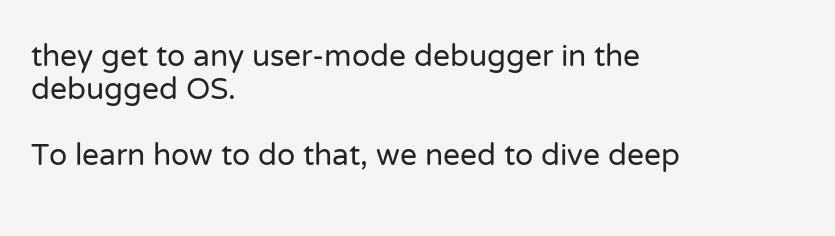they get to any user-mode debugger in the debugged OS.

To learn how to do that, we need to dive deep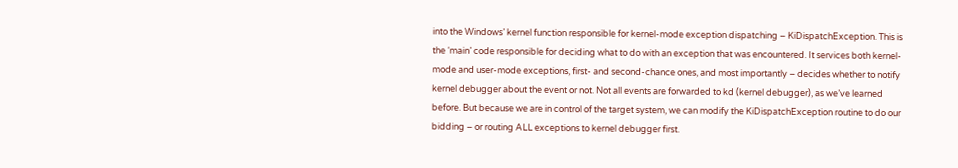into the Windows’ kernel function responsible for kernel-mode exception dispatching – KiDispatchException. This is the ‘main’ code responsible for deciding what to do with an exception that was encountered. It services both kernel-mode and user-mode exceptions, first- and second-chance ones, and most importantly – decides whether to notify kernel debugger about the event or not. Not all events are forwarded to kd (kernel debugger), as we’ve learned before. But because we are in control of the target system, we can modify the KiDispatchException routine to do our bidding – or routing ALL exceptions to kernel debugger first.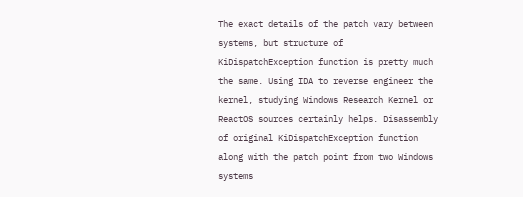The exact details of the patch vary between systems, but structure of KiDispatchException function is pretty much the same. Using IDA to reverse engineer the kernel, studying Windows Research Kernel or ReactOS sources certainly helps. Disassembly of original KiDispatchException function along with the patch point from two Windows systems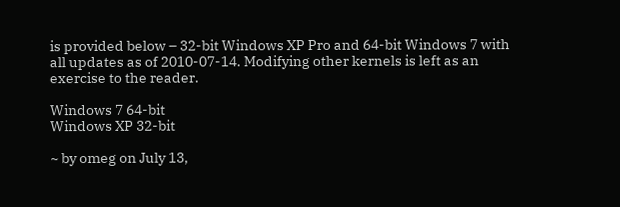is provided below – 32-bit Windows XP Pro and 64-bit Windows 7 with all updates as of 2010-07-14. Modifying other kernels is left as an exercise to the reader.

Windows 7 64-bit
Windows XP 32-bit

~ by omeg on July 13,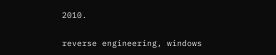2010.

reverse engineering, windows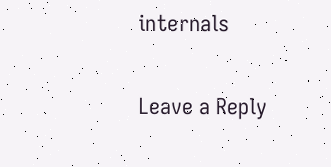internals

Leave a Reply